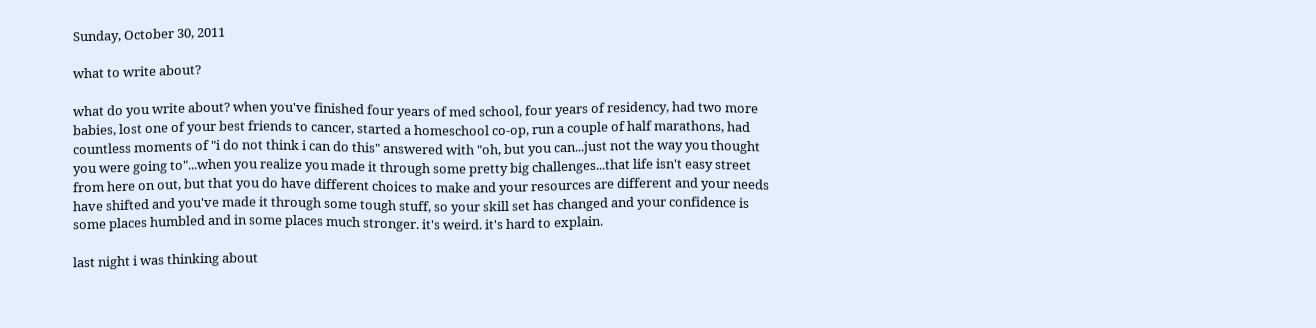Sunday, October 30, 2011

what to write about?

what do you write about? when you've finished four years of med school, four years of residency, had two more babies, lost one of your best friends to cancer, started a homeschool co-op, run a couple of half marathons, had countless moments of "i do not think i can do this" answered with "oh, but you can...just not the way you thought you were going to"...when you realize you made it through some pretty big challenges...that life isn't easy street from here on out, but that you do have different choices to make and your resources are different and your needs have shifted and you've made it through some tough stuff, so your skill set has changed and your confidence is some places humbled and in some places much stronger. it's weird. it's hard to explain.

last night i was thinking about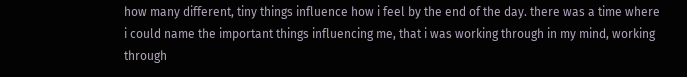how many different, tiny things influence how i feel by the end of the day. there was a time where i could name the important things influencing me, that i was working through in my mind, working through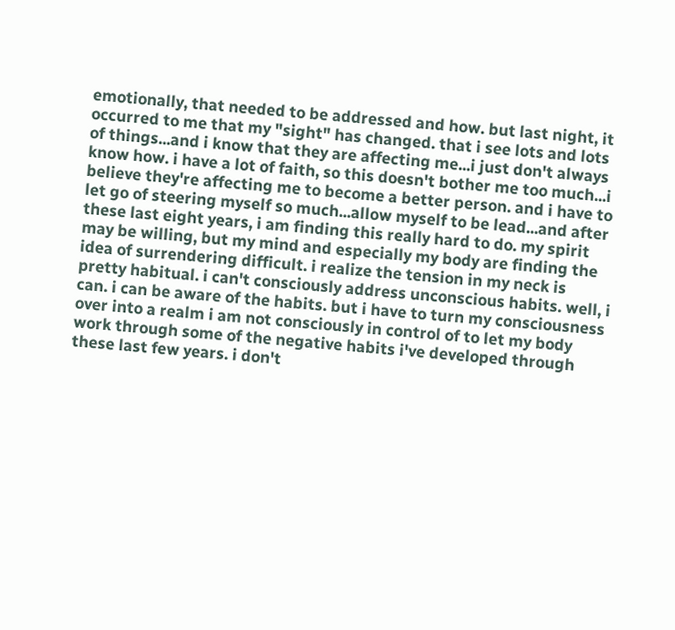emotionally, that needed to be addressed and how. but last night, it occurred to me that my "sight" has changed. that i see lots and lots of things...and i know that they are affecting me...i just don't always know how. i have a lot of faith, so this doesn't bother me too much...i believe they're affecting me to become a better person. and i have to let go of steering myself so much...allow myself to be lead...and after these last eight years, i am finding this really hard to do. my spirit may be willing, but my mind and especially my body are finding the idea of surrendering difficult. i realize the tension in my neck is pretty habitual. i can't consciously address unconscious habits. well, i can. i can be aware of the habits. but i have to turn my consciousness over into a realm i am not consciously in control of to let my body work through some of the negative habits i've developed through these last few years. i don't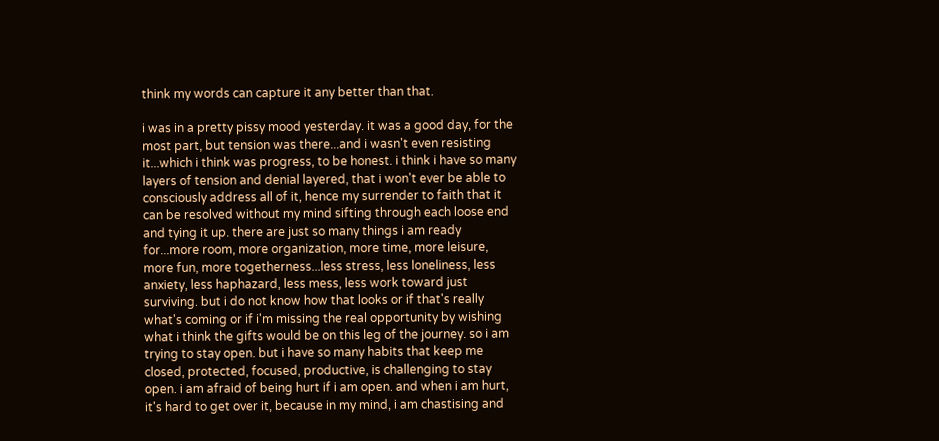think my words can capture it any better than that.

i was in a pretty pissy mood yesterday. it was a good day, for the most part, but tension was there...and i wasn't even resisting it...which i think was progress, to be honest. i think i have so many layers of tension and denial layered, that i won't ever be able to consciously address all of it, hence my surrender to faith that it can be resolved without my mind sifting through each loose end and tying it up. there are just so many things i am ready for...more room, more organization, more time, more leisure, more fun, more togetherness...less stress, less loneliness, less anxiety, less haphazard, less mess, less work toward just surviving. but i do not know how that looks or if that's really what's coming or if i'm missing the real opportunity by wishing what i think the gifts would be on this leg of the journey. so i am trying to stay open. but i have so many habits that keep me closed, protected, focused, productive, is challenging to stay open. i am afraid of being hurt if i am open. and when i am hurt, it's hard to get over it, because in my mind, i am chastising and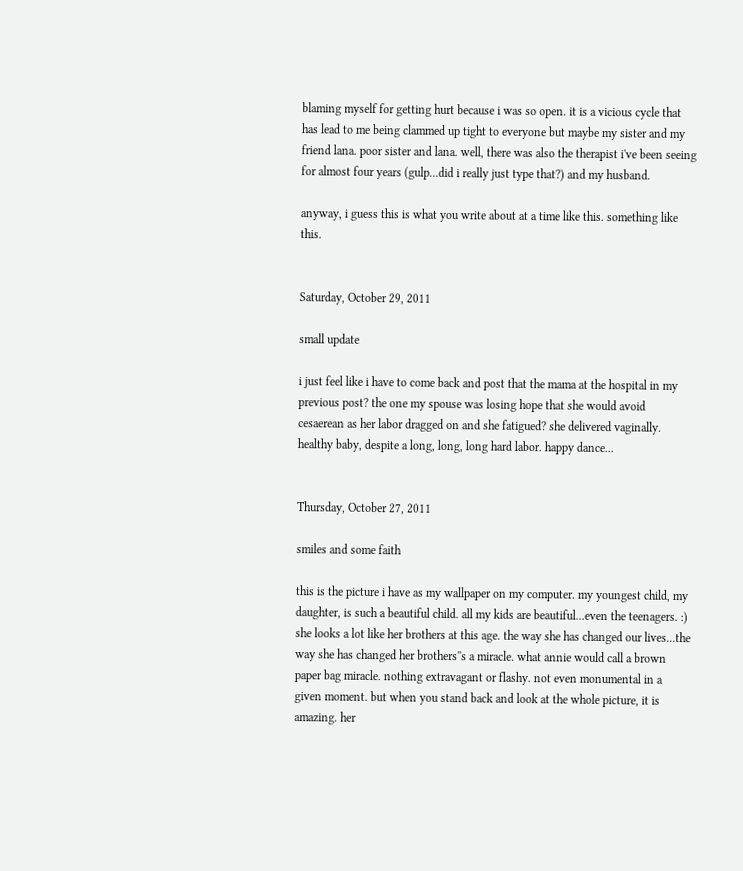blaming myself for getting hurt because i was so open. it is a vicious cycle that has lead to me being clammed up tight to everyone but maybe my sister and my friend lana. poor sister and lana. well, there was also the therapist i've been seeing for almost four years (gulp...did i really just type that?) and my husband.

anyway, i guess this is what you write about at a time like this. something like this.


Saturday, October 29, 2011

small update

i just feel like i have to come back and post that the mama at the hospital in my previous post? the one my spouse was losing hope that she would avoid cesaerean as her labor dragged on and she fatigued? she delivered vaginally. healthy baby, despite a long, long, long hard labor. happy dance...


Thursday, October 27, 2011

smiles and some faith

this is the picture i have as my wallpaper on my computer. my youngest child, my daughter, is such a beautiful child. all my kids are beautiful...even the teenagers. :) she looks a lot like her brothers at this age. the way she has changed our lives...the way she has changed her brothers''s a miracle. what annie would call a brown paper bag miracle. nothing extravagant or flashy. not even monumental in a given moment. but when you stand back and look at the whole picture, it is amazing. her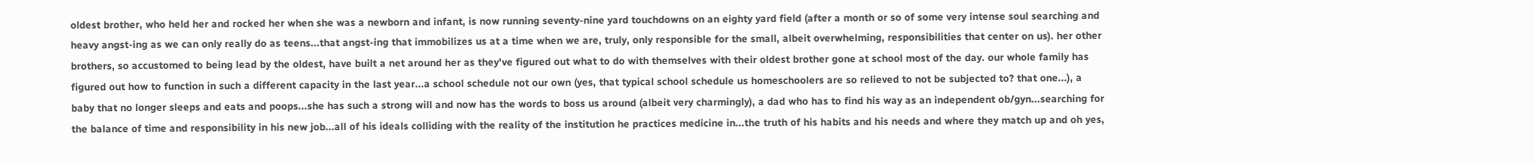oldest brother, who held her and rocked her when she was a newborn and infant, is now running seventy-nine yard touchdowns on an eighty yard field (after a month or so of some very intense soul searching and heavy angst-ing as we can only really do as teens...that angst-ing that immobilizes us at a time when we are, truly, only responsible for the small, albeit overwhelming, responsibilities that center on us). her other brothers, so accustomed to being lead by the oldest, have built a net around her as they've figured out what to do with themselves with their oldest brother gone at school most of the day. our whole family has figured out how to function in such a different capacity in the last year...a school schedule not our own (yes, that typical school schedule us homeschoolers are so relieved to not be subjected to? that one...), a baby that no longer sleeps and eats and poops...she has such a strong will and now has the words to boss us around (albeit very charmingly), a dad who has to find his way as an independent ob/gyn...searching for the balance of time and responsibility in his new job...all of his ideals colliding with the reality of the institution he practices medicine in...the truth of his habits and his needs and where they match up and oh yes,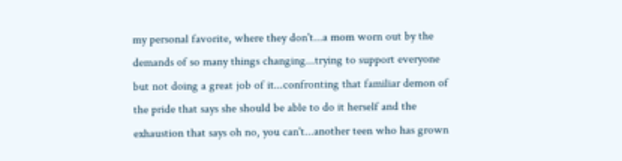my personal favorite, where they don't...a mom worn out by the demands of so many things changing...trying to support everyone but not doing a great job of it...confronting that familiar demon of the pride that says she should be able to do it herself and the exhaustion that says oh no, you can't...another teen who has grown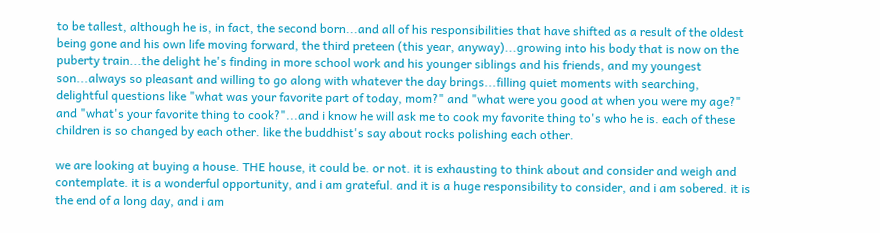to be tallest, although he is, in fact, the second born...and all of his responsibilities that have shifted as a result of the oldest being gone and his own life moving forward, the third preteen (this year, anyway)...growing into his body that is now on the puberty train...the delight he's finding in more school work and his younger siblings and his friends, and my youngest son...always so pleasant and willing to go along with whatever the day brings...filling quiet moments with searching, delightful questions like "what was your favorite part of today, mom?" and "what were you good at when you were my age?" and "what's your favorite thing to cook?"...and i know he will ask me to cook my favorite thing to's who he is. each of these children is so changed by each other. like the buddhist's say about rocks polishing each other.

we are looking at buying a house. THE house, it could be. or not. it is exhausting to think about and consider and weigh and contemplate. it is a wonderful opportunity, and i am grateful. and it is a huge responsibility to consider, and i am sobered. it is the end of a long day, and i am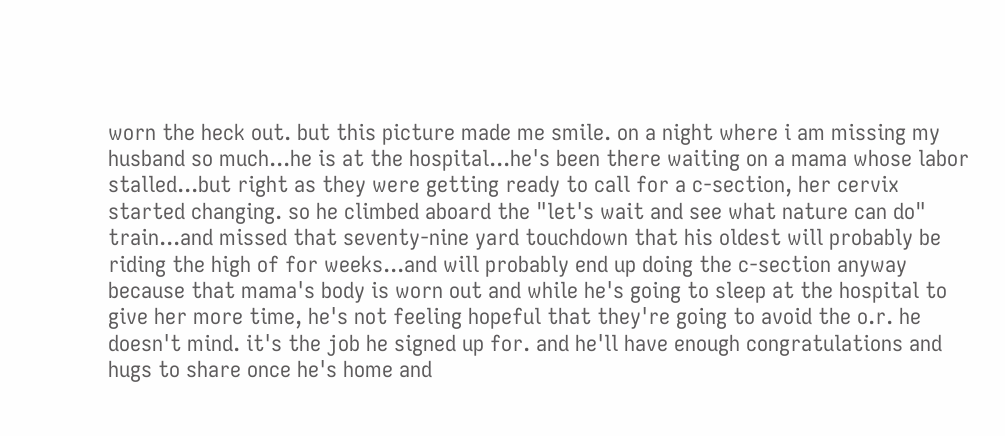worn the heck out. but this picture made me smile. on a night where i am missing my husband so much...he is at the hospital...he's been there waiting on a mama whose labor stalled...but right as they were getting ready to call for a c-section, her cervix started changing. so he climbed aboard the "let's wait and see what nature can do" train...and missed that seventy-nine yard touchdown that his oldest will probably be riding the high of for weeks...and will probably end up doing the c-section anyway because that mama's body is worn out and while he's going to sleep at the hospital to give her more time, he's not feeling hopeful that they're going to avoid the o.r. he doesn't mind. it's the job he signed up for. and he'll have enough congratulations and hugs to share once he's home and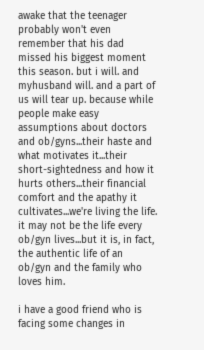awake that the teenager probably won't even remember that his dad missed his biggest moment this season. but i will. and myhusband will. and a part of us will tear up. because while people make easy assumptions about doctors and ob/gyns...their haste and what motivates it...their short-sightedness and how it hurts others...their financial comfort and the apathy it cultivates...we're living the life. it may not be the life every ob/gyn lives...but it is, in fact, the authentic life of an ob/gyn and the family who loves him.

i have a good friend who is facing some changes in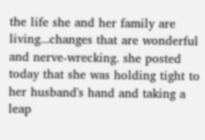the life she and her family are living...changes that are wonderful and nerve-wrecking. she posted today that she was holding tight to her husband's hand and taking a leap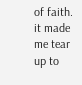of faith. it made me tear up to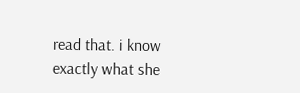read that. i know exactly what she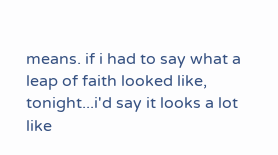means. if i had to say what a leap of faith looked like, tonight...i'd say it looks a lot like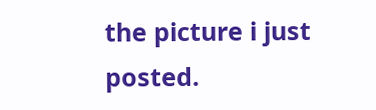the picture i just posted.